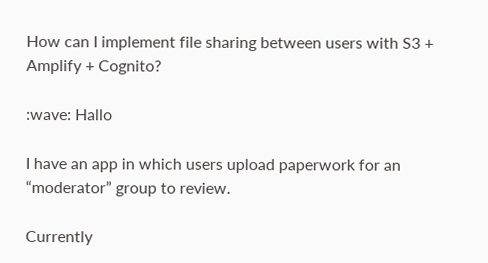How can I implement file sharing between users with S3 + Amplify + Cognito?

:wave: Hallo

I have an app in which users upload paperwork for an “moderator” group to review.

Currently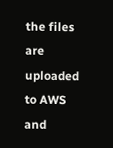the files are uploaded to AWS and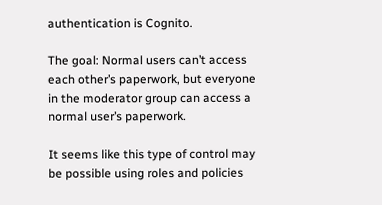authentication is Cognito.

The goal: Normal users can’t access each other’s paperwork, but everyone in the moderator group can access a normal user’s paperwork.

It seems like this type of control may be possible using roles and policies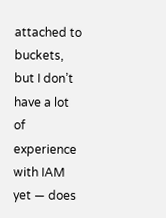attached to buckets, but I don’t have a lot of experience with IAM yet — does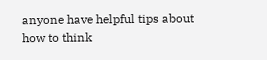anyone have helpful tips about how to think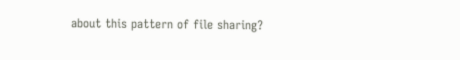about this pattern of file sharing?